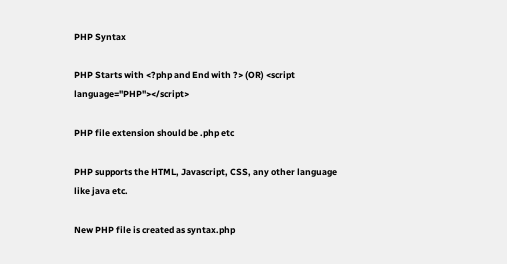PHP Syntax

PHP Starts with <?php and End with ?> (OR) <script language="PHP"></script>

PHP file extension should be .php etc

PHP supports the HTML, Javascript, CSS, any other language like java etc.

New PHP file is created as syntax.php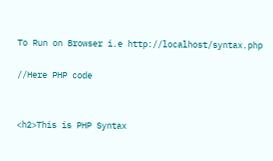To Run on Browser i.e http://localhost/syntax.php

//Here PHP code


<h2>This is PHP Syntax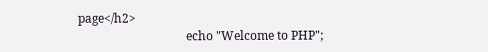page</h2>
                                    echo "Welcome to PHP";